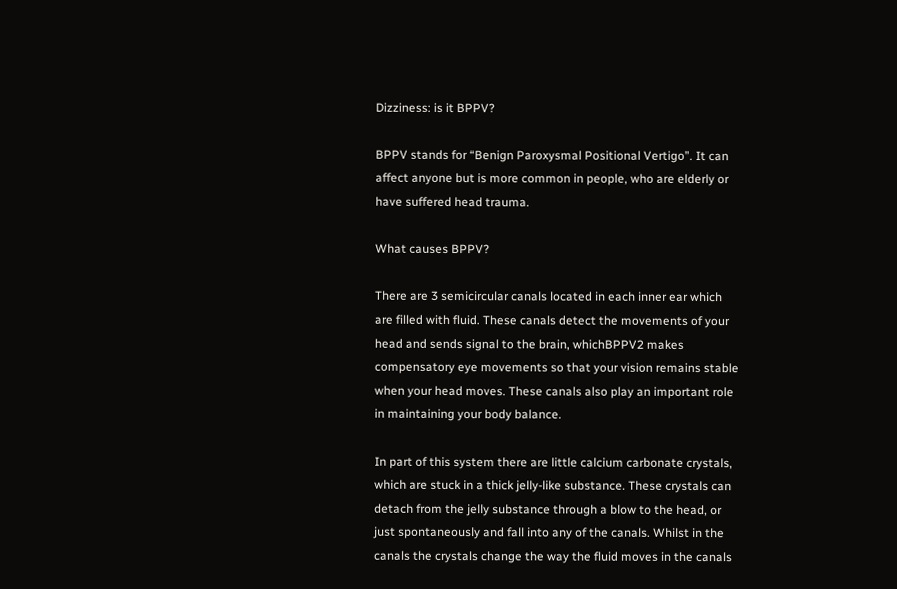Dizziness: is it BPPV?

BPPV stands for “Benign Paroxysmal Positional Vertigo”. It can affect anyone but is more common in people, who are elderly or have suffered head trauma.

What causes BPPV?

There are 3 semicircular canals located in each inner ear which are filled with fluid. These canals detect the movements of your head and sends signal to the brain, whichBPPV2 makes compensatory eye movements so that your vision remains stable when your head moves. These canals also play an important role in maintaining your body balance.

In part of this system there are little calcium carbonate crystals, which are stuck in a thick jelly-like substance. These crystals can detach from the jelly substance through a blow to the head, or just spontaneously and fall into any of the canals. Whilst in the canals the crystals change the way the fluid moves in the canals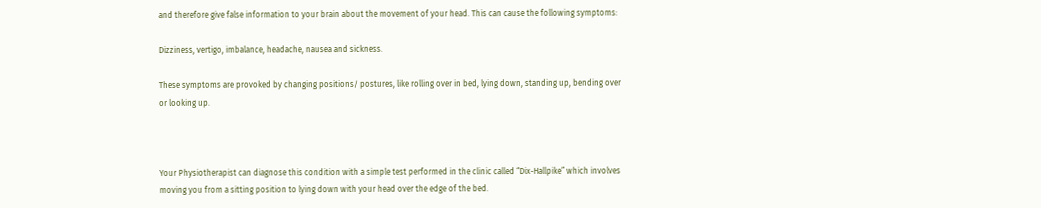and therefore give false information to your brain about the movement of your head. This can cause the following symptoms:

Dizziness, vertigo, imbalance, headache, nausea and sickness.

These symptoms are provoked by changing positions/ postures, like rolling over in bed, lying down, standing up, bending over or looking up.



Your Physiotherapist can diagnose this condition with a simple test performed in the clinic called “Dix-Hallpike” which involves moving you from a sitting position to lying down with your head over the edge of the bed.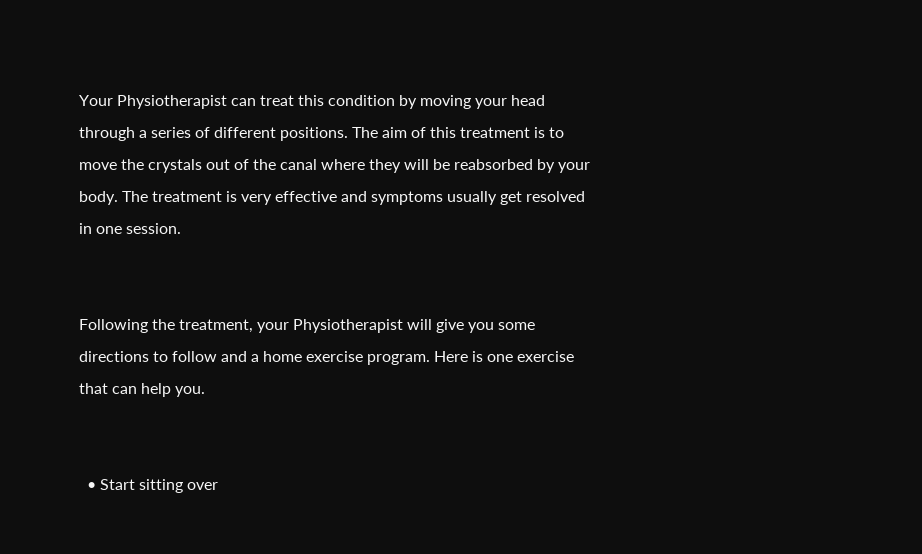Your Physiotherapist can treat this condition by moving your head through a series of different positions. The aim of this treatment is to move the crystals out of the canal where they will be reabsorbed by your body. The treatment is very effective and symptoms usually get resolved in one session.


Following the treatment, your Physiotherapist will give you some directions to follow and a home exercise program. Here is one exercise that can help you.


  • Start sitting over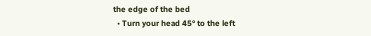the edge of the bed
  • Turn your head 45° to the left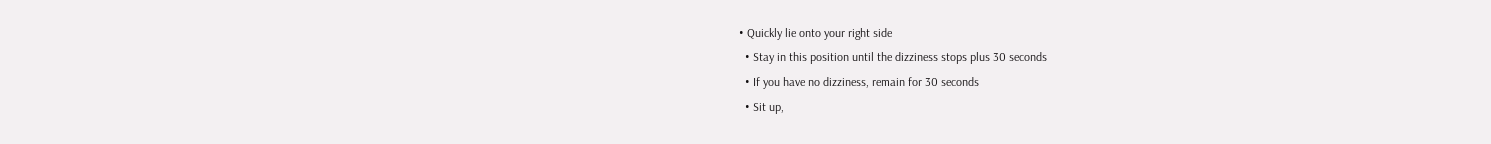• Quickly lie onto your right side
  • Stay in this position until the dizziness stops plus 30 seconds
  • If you have no dizziness, remain for 30 seconds
  • Sit up,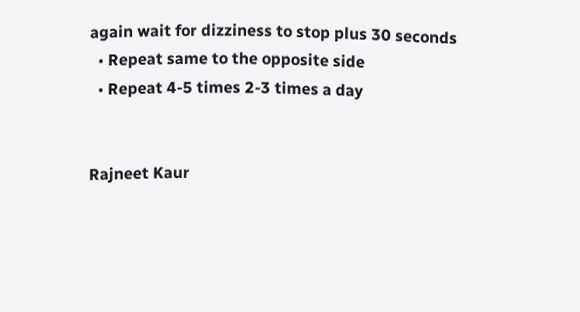again wait for dizziness to stop plus 30 seconds
  • Repeat same to the opposite side
  • Repeat 4-5 times 2-3 times a day


Rajneet Kaur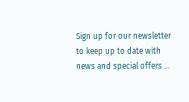Sign up for our newsletter to keep up to date with news and special offers ...